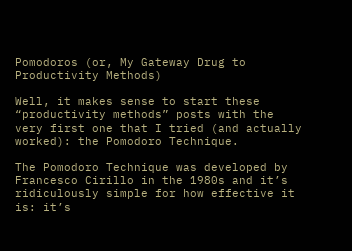Pomodoros (or, My Gateway Drug to Productivity Methods)

Well, it makes sense to start these “productivity methods” posts with the very first one that I tried (and actually worked): the Pomodoro Technique.

The Pomodoro Technique was developed by Francesco Cirillo in the 1980s and it’s ridiculously simple for how effective it is: it’s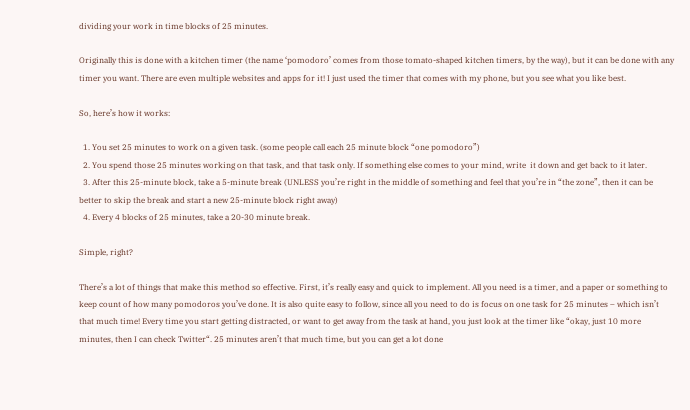dividing your work in time blocks of 25 minutes.

Originally this is done with a kitchen timer (the name ‘pomodoro’ comes from those tomato-shaped kitchen timers, by the way), but it can be done with any timer you want. There are even multiple websites and apps for it! I just used the timer that comes with my phone, but you see what you like best.

So, here’s how it works:

  1. You set 25 minutes to work on a given task. (some people call each 25 minute block “one pomodoro”)
  2. You spend those 25 minutes working on that task, and that task only. If something else comes to your mind, write  it down and get back to it later.
  3. After this 25-minute block, take a 5-minute break (UNLESS you’re right in the middle of something and feel that you’re in “the zone”, then it can be better to skip the break and start a new 25-minute block right away)
  4. Every 4 blocks of 25 minutes, take a 20-30 minute break.

Simple, right?

There’s a lot of things that make this method so effective. First, it’s really easy and quick to implement. All you need is a timer, and a paper or something to keep count of how many pomodoros you’ve done. It is also quite easy to follow, since all you need to do is focus on one task for 25 minutes – which isn’t that much time! Every time you start getting distracted, or want to get away from the task at hand, you just look at the timer like “okay, just 10 more minutes, then I can check Twitter“. 25 minutes aren’t that much time, but you can get a lot done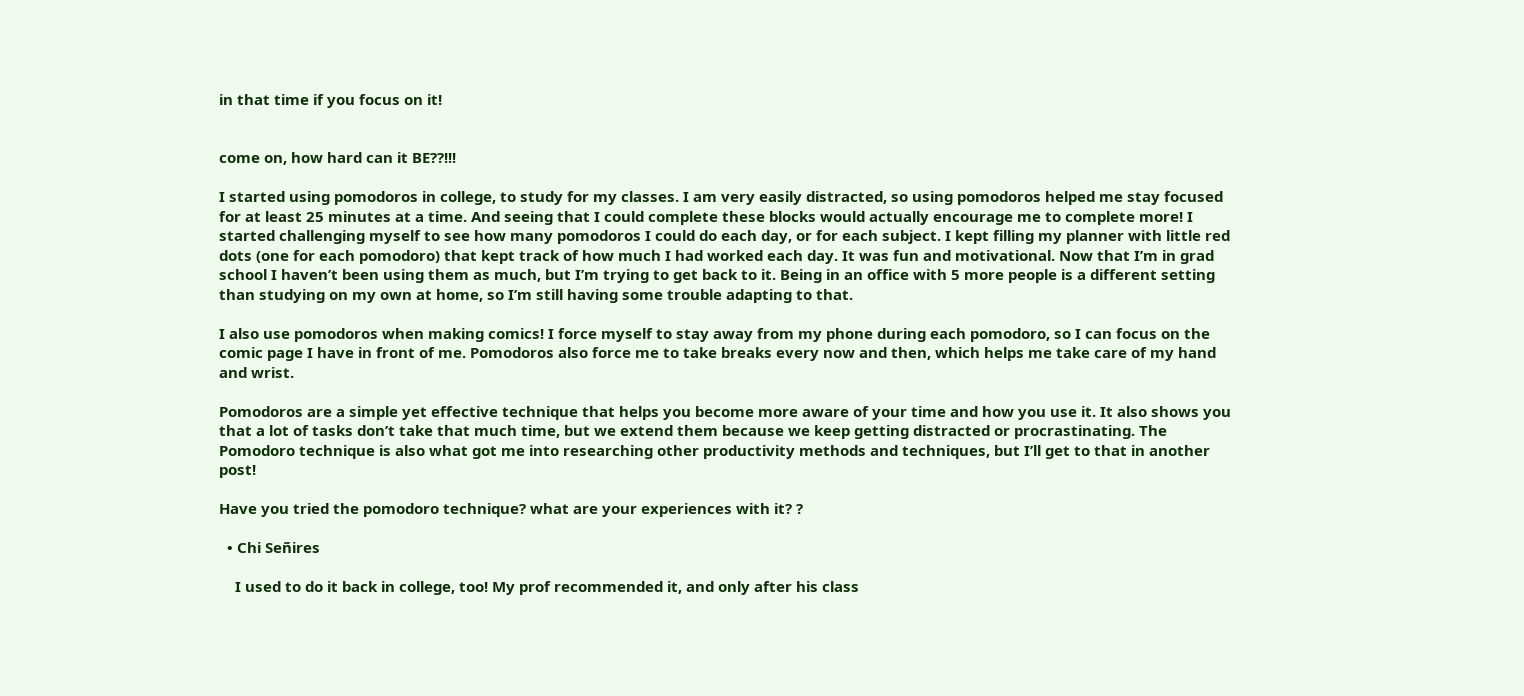in that time if you focus on it!


come on, how hard can it BE??!!!

I started using pomodoros in college, to study for my classes. I am very easily distracted, so using pomodoros helped me stay focused for at least 25 minutes at a time. And seeing that I could complete these blocks would actually encourage me to complete more! I started challenging myself to see how many pomodoros I could do each day, or for each subject. I kept filling my planner with little red dots (one for each pomodoro) that kept track of how much I had worked each day. It was fun and motivational. Now that I’m in grad school I haven’t been using them as much, but I’m trying to get back to it. Being in an office with 5 more people is a different setting than studying on my own at home, so I’m still having some trouble adapting to that.

I also use pomodoros when making comics! I force myself to stay away from my phone during each pomodoro, so I can focus on the comic page I have in front of me. Pomodoros also force me to take breaks every now and then, which helps me take care of my hand and wrist.

Pomodoros are a simple yet effective technique that helps you become more aware of your time and how you use it. It also shows you that a lot of tasks don’t take that much time, but we extend them because we keep getting distracted or procrastinating. The Pomodoro technique is also what got me into researching other productivity methods and techniques, but I’ll get to that in another post!

Have you tried the pomodoro technique? what are your experiences with it? ?

  • Chi Señires

    I used to do it back in college, too! My prof recommended it, and only after his class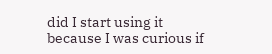did I start using it because I was curious if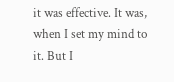it was effective. It was, when I set my mind to it. But I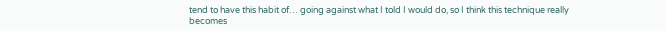tend to have this habit of… going against what I told I would do, so I think this technique really becomes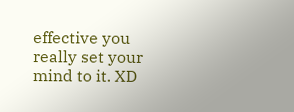effective you really set your mind to it. XD